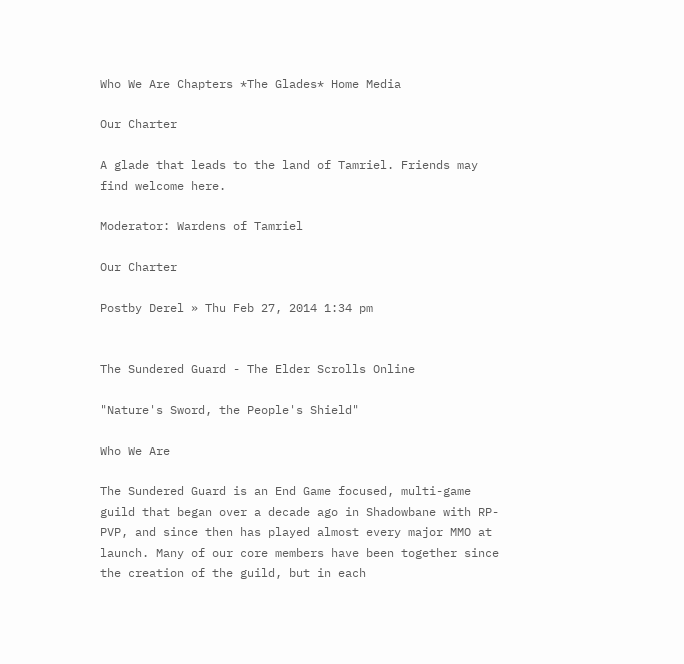Who We Are Chapters *The Glades* Home Media

Our Charter

A glade that leads to the land of Tamriel. Friends may find welcome here.

Moderator: Wardens of Tamriel

Our Charter

Postby Derel » Thu Feb 27, 2014 1:34 pm


The Sundered Guard - The Elder Scrolls Online

"Nature's Sword, the People's Shield"

Who We Are

The Sundered Guard is an End Game focused, multi-game guild that began over a decade ago in Shadowbane with RP-PVP, and since then has played almost every major MMO at launch. Many of our core members have been together since the creation of the guild, but in each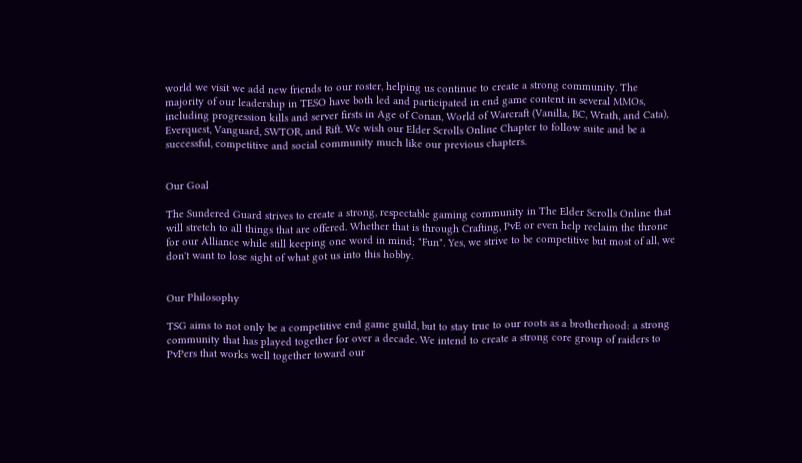world we visit we add new friends to our roster, helping us continue to create a strong community. The majority of our leadership in TESO have both led and participated in end game content in several MMOs, including progression kills and server firsts in Age of Conan, World of Warcraft (Vanilla, BC, Wrath, and Cata), Everquest, Vanguard, SWTOR, and Rift. We wish our Elder Scrolls Online Chapter to follow suite and be a successful, competitive and social community much like our previous chapters.


Our Goal

The Sundered Guard strives to create a strong, respectable gaming community in The Elder Scrolls Online that will stretch to all things that are offered. Whether that is through Crafting, PvE or even help reclaim the throne for our Alliance while still keeping one word in mind; "Fun". Yes, we strive to be competitive but most of all, we don't want to lose sight of what got us into this hobby.


Our Philosophy

TSG aims to not only be a competitive end game guild, but to stay true to our roots as a brotherhood: a strong community that has played together for over a decade. We intend to create a strong core group of raiders to PvPers that works well together toward our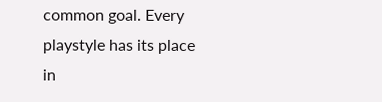common goal. Every playstyle has its place in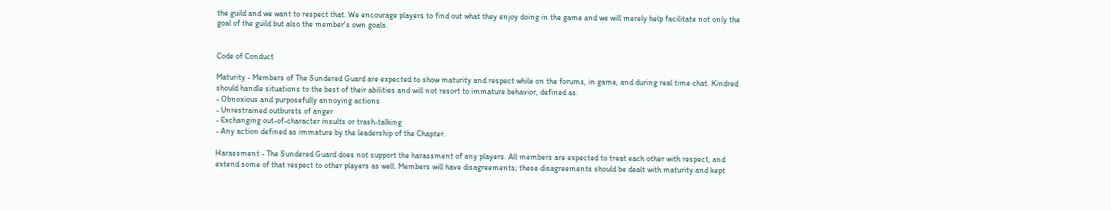the guild and we want to respect that. We encourage players to find out what they enjoy doing in the game and we will merely help facilitate not only the goal of the guild but also the member's own goals.


Code of Conduct

Maturity - Members of The Sundered Guard are expected to show maturity and respect while on the forums, in game, and during real time chat. Kindred should handle situations to the best of their abilities and will not resort to immature behavior, defined as:
- Obnoxious and purposefully annoying actions
- Unrestrained outbursts of anger
- Exchanging out-of-character insults or trash-talking
- Any action defined as immature by the leadership of the Chapter.

Harassment - The Sundered Guard does not support the harassment of any players. All members are expected to treat each other with respect, and extend some of that respect to other players as well. Members will have disagreements; these disagreements should be dealt with maturity and kept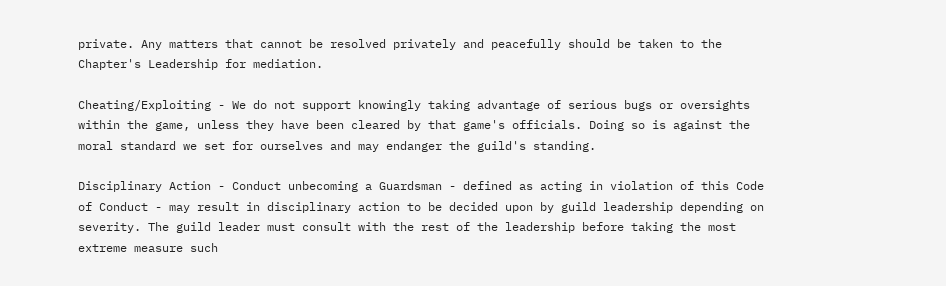private. Any matters that cannot be resolved privately and peacefully should be taken to the Chapter's Leadership for mediation.

Cheating/Exploiting - We do not support knowingly taking advantage of serious bugs or oversights within the game, unless they have been cleared by that game's officials. Doing so is against the moral standard we set for ourselves and may endanger the guild's standing.

Disciplinary Action - Conduct unbecoming a Guardsman - defined as acting in violation of this Code of Conduct - may result in disciplinary action to be decided upon by guild leadership depending on severity. The guild leader must consult with the rest of the leadership before taking the most extreme measure such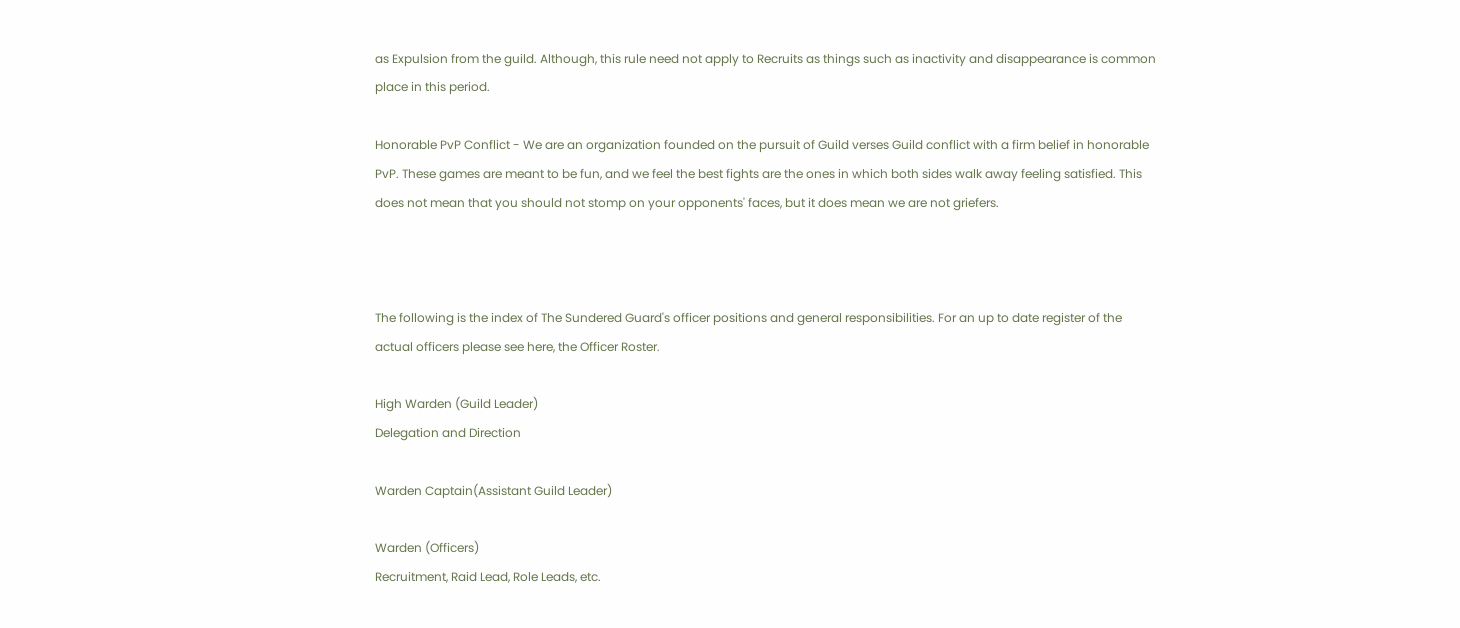as Expulsion from the guild. Although, this rule need not apply to Recruits as things such as inactivity and disappearance is common place in this period.

Honorable PvP Conflict - We are an organization founded on the pursuit of Guild verses Guild conflict with a firm belief in honorable PvP. These games are meant to be fun, and we feel the best fights are the ones in which both sides walk away feeling satisfied. This does not mean that you should not stomp on your opponents' faces, but it does mean we are not griefers.



The following is the index of The Sundered Guard's officer positions and general responsibilities. For an up to date register of the actual officers please see here, the Officer Roster.

High Warden (Guild Leader)
Delegation and Direction

Warden Captain(Assistant Guild Leader)

Warden (Officers)
Recruitment, Raid Lead, Role Leads, etc.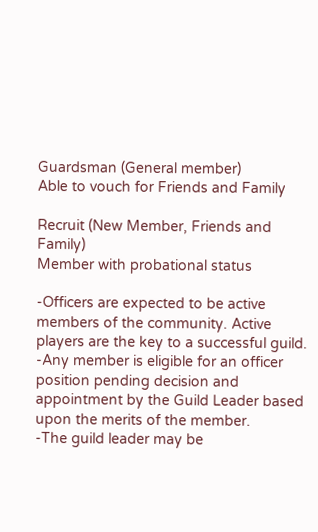Guardsman (General member)
Able to vouch for Friends and Family

Recruit (New Member, Friends and Family)
Member with probational status

-Officers are expected to be active members of the community. Active players are the key to a successful guild.
-Any member is eligible for an officer position pending decision and appointment by the Guild Leader based upon the merits of the member.
-The guild leader may be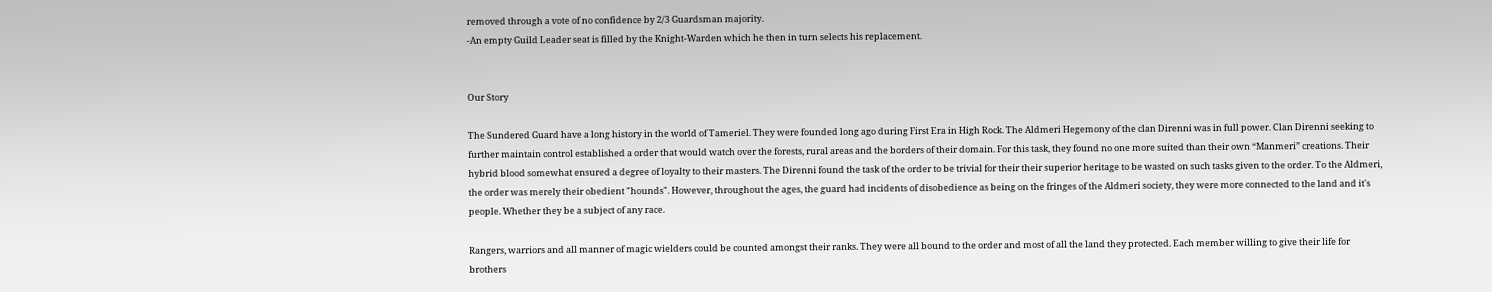removed through a vote of no confidence by 2/3 Guardsman majority.
-An empty Guild Leader seat is filled by the Knight-Warden which he then in turn selects his replacement.


Our Story

The Sundered Guard have a long history in the world of Tameriel. They were founded long ago during First Era in High Rock. The Aldmeri Hegemony of the clan Direnni was in full power. Clan Direnni seeking to further maintain control established a order that would watch over the forests, rural areas and the borders of their domain. For this task, they found no one more suited than their own “Manmeri” creations. Their hybrid blood somewhat ensured a degree of loyalty to their masters. The Direnni found the task of the order to be trivial for their their superior heritage to be wasted on such tasks given to the order. To the Aldmeri, the order was merely their obedient "hounds". However, throughout the ages, the guard had incidents of disobedience as being on the fringes of the Aldmeri society, they were more connected to the land and it's people. Whether they be a subject of any race.

Rangers, warriors and all manner of magic wielders could be counted amongst their ranks. They were all bound to the order and most of all the land they protected. Each member willing to give their life for brothers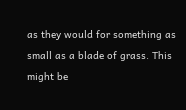as they would for something as small as a blade of grass. This might be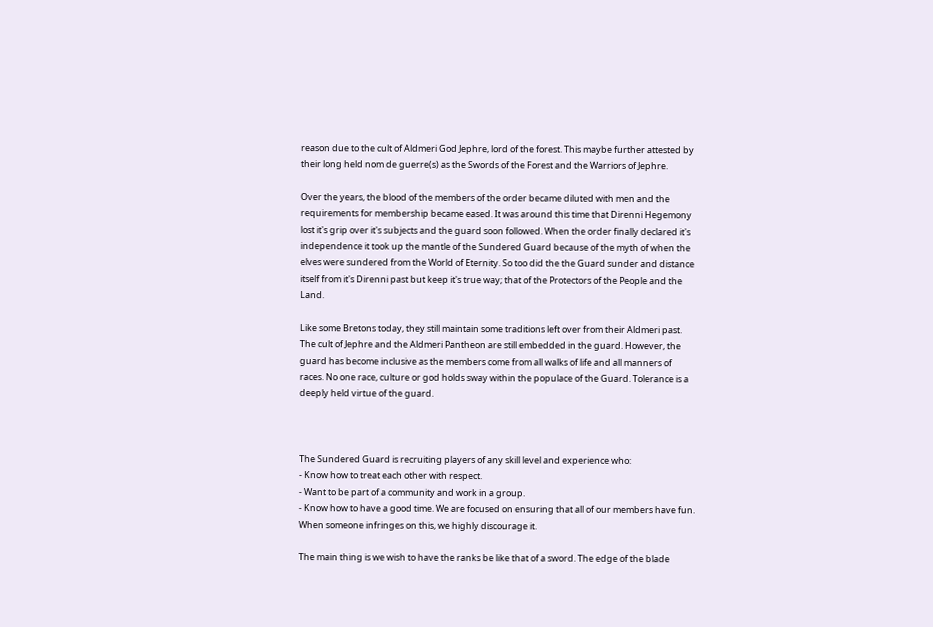reason due to the cult of Aldmeri God Jephre, lord of the forest. This maybe further attested by their long held nom de guerre(s) as the Swords of the Forest and the Warriors of Jephre.

Over the years, the blood of the members of the order became diluted with men and the requirements for membership became eased. It was around this time that Direnni Hegemony lost it's grip over it's subjects and the guard soon followed. When the order finally declared it's independence it took up the mantle of the Sundered Guard because of the myth of when the elves were sundered from the World of Eternity. So too did the the Guard sunder and distance itself from it's Direnni past but keep it's true way; that of the Protectors of the People and the Land.

Like some Bretons today, they still maintain some traditions left over from their Aldmeri past. The cult of Jephre and the Aldmeri Pantheon are still embedded in the guard. However, the guard has become inclusive as the members come from all walks of life and all manners of races. No one race, culture or god holds sway within the populace of the Guard. Tolerance is a deeply held virtue of the guard.



The Sundered Guard is recruiting players of any skill level and experience who:
- Know how to treat each other with respect.
- Want to be part of a community and work in a group.
- Know how to have a good time. We are focused on ensuring that all of our members have fun. When someone infringes on this, we highly discourage it.

The main thing is we wish to have the ranks be like that of a sword. The edge of the blade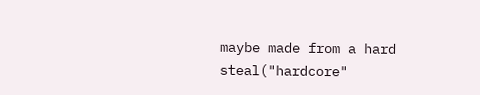maybe made from a hard steal("hardcore"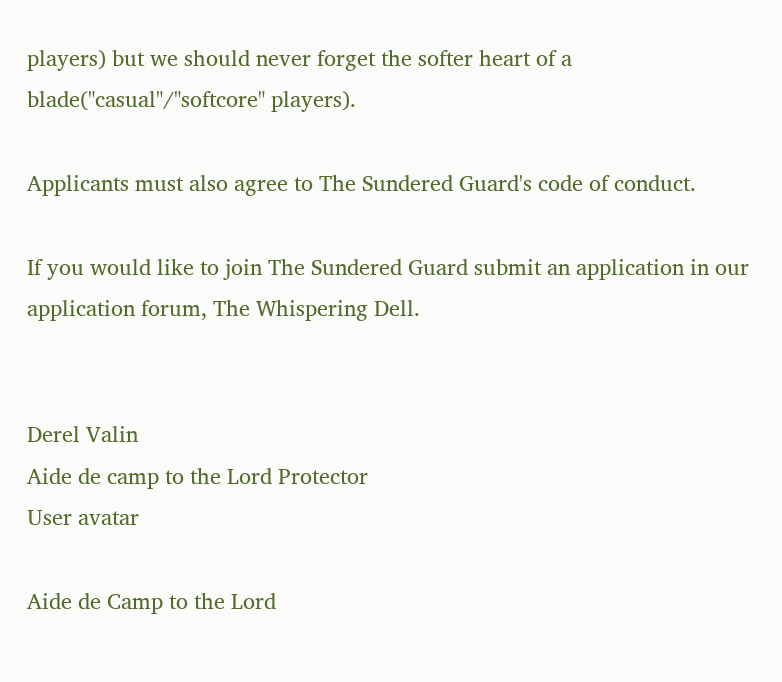players) but we should never forget the softer heart of a blade("casual"/"softcore" players).

Applicants must also agree to The Sundered Guard's code of conduct.

If you would like to join The Sundered Guard submit an application in our application forum, The Whispering Dell.


Derel Valin
Aide de camp to the Lord Protector
User avatar

Aide de Camp to the Lord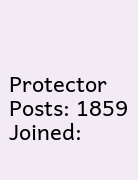Protector
Posts: 1859
Joined: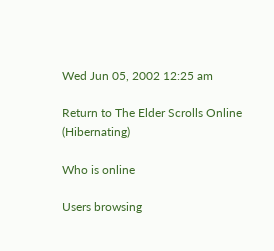Wed Jun 05, 2002 12:25 am

Return to The Elder Scrolls Online (Hibernating)

Who is online

Users browsing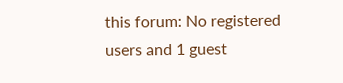this forum: No registered users and 1 guest